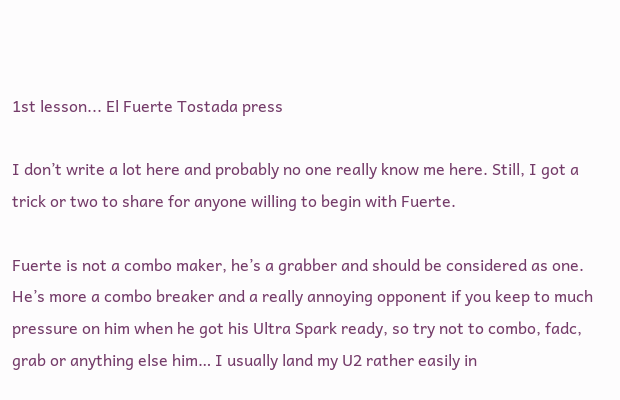1st lesson... El Fuerte Tostada press

I don’t write a lot here and probably no one really know me here. Still, I got a trick or two to share for anyone willing to begin with Fuerte.

Fuerte is not a combo maker, he’s a grabber and should be considered as one. He’s more a combo breaker and a really annoying opponent if you keep to much pressure on him when he got his Ultra Spark ready, so try not to combo, fadc, grab or anything else him… I usually land my U2 rather easily in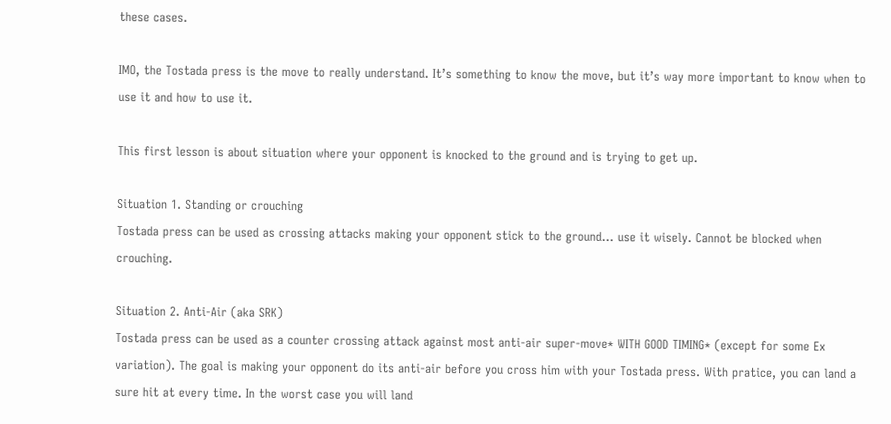these cases.

IMO, the Tostada press is the move to really understand. It’s something to know the move, but it’s way more important to know when to use it and how to use it.

This first lesson is about situation where your opponent is knocked to the ground and is trying to get up.

Situation 1. Standing or crouching
Tostada press can be used as crossing attacks making your opponent stick to the ground… use it wisely. Cannot be blocked when crouching.

Situation 2. Anti-Air (aka SRK)
Tostada press can be used as a counter crossing attack against most anti-air super-move* WITH GOOD TIMING* (except for some Ex variation). The goal is making your opponent do its anti-air before you cross him with your Tostada press. With pratice, you can land a sure hit at every time. In the worst case you will land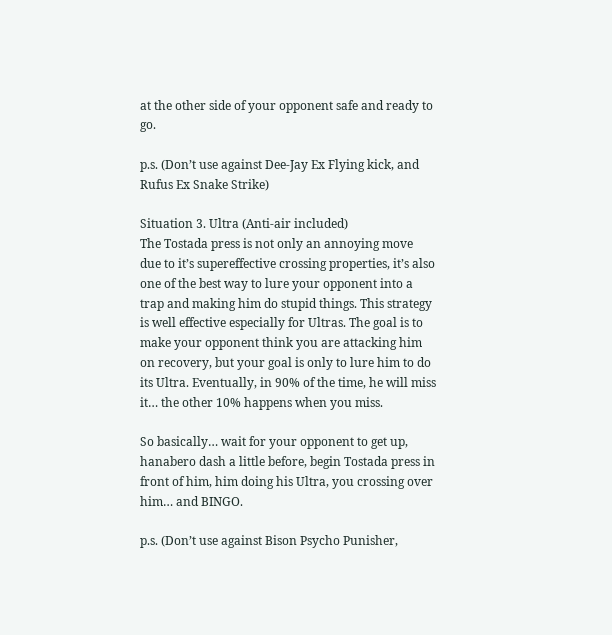at the other side of your opponent safe and ready to go.

p.s. (Don’t use against Dee-Jay Ex Flying kick, and Rufus Ex Snake Strike)

Situation 3. Ultra (Anti-air included)
The Tostada press is not only an annoying move due to it’s supereffective crossing properties, it’s also one of the best way to lure your opponent into a trap and making him do stupid things. This strategy is well effective especially for Ultras. The goal is to make your opponent think you are attacking him on recovery, but your goal is only to lure him to do its Ultra. Eventually, in 90% of the time, he will miss it… the other 10% happens when you miss.

So basically… wait for your opponent to get up, hanabero dash a little before, begin Tostada press in front of him, him doing his Ultra, you crossing over him… and BINGO.

p.s. (Don’t use against Bison Psycho Punisher,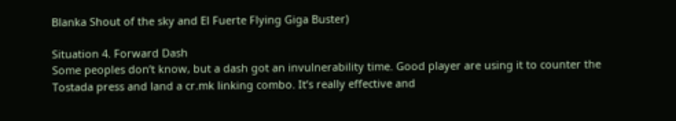Blanka Shout of the sky and El Fuerte Flying Giga Buster)

Situation 4. Forward Dash
Some peoples don’t know, but a dash got an invulnerability time. Good player are using it to counter the Tostada press and land a cr.mk linking combo. It’s really effective and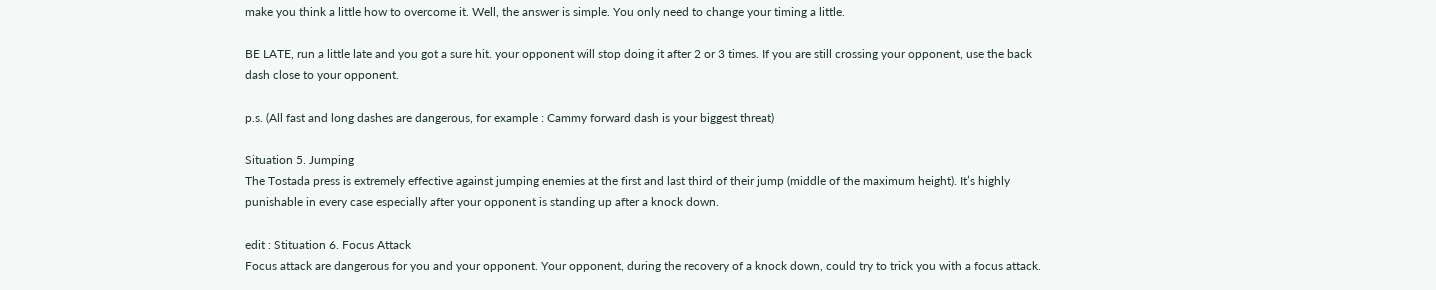make you think a little how to overcome it. Well, the answer is simple. You only need to change your timing a little.

BE LATE, run a little late and you got a sure hit. your opponent will stop doing it after 2 or 3 times. If you are still crossing your opponent, use the back dash close to your opponent.

p.s. (All fast and long dashes are dangerous, for example : Cammy forward dash is your biggest threat)

Situation 5. Jumping
The Tostada press is extremely effective against jumping enemies at the first and last third of their jump (middle of the maximum height). It’s highly punishable in every case especially after your opponent is standing up after a knock down.

edit : Stituation 6. Focus Attack
Focus attack are dangerous for you and your opponent. Your opponent, during the recovery of a knock down, could try to trick you with a focus attack.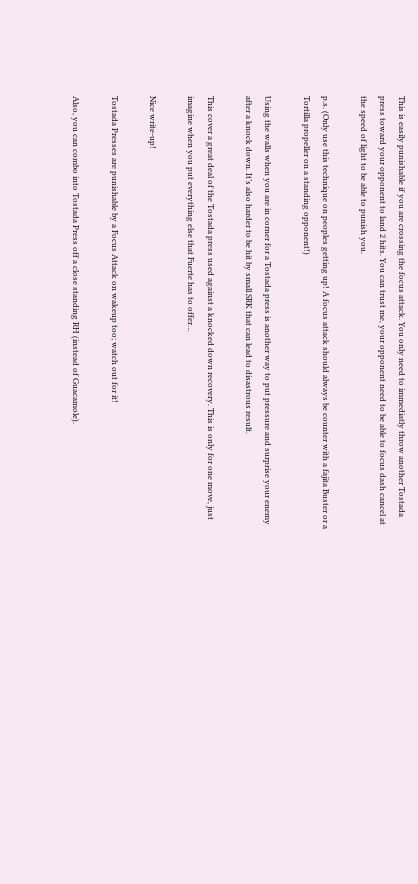This is easily punishable if you are crossing the focus attack. You only need to immediatly throw another Tostada press toward your opponent to land 2 hits. You can trust me, your opponent need to be able to focus dash cancel at the speed of light to be able to punish you.

p.s. (Only use this technique on peoples getting up! A focus attack should always be counter with a fajita Buster or a Tortilla propeller on a standing opponent!)

Using the walls when you are in corner for a Tostada press is another way to put pressure and surprise your enemy after a knock down. It’s also harder to be hit by small SRK that can lead to disastrous result.

This cover a great deal of the Tostada press used against a knocked down recovery. This is only for one move, just imagine when you put everything else that Fuerte has to offer…

Nice write-up!

Tostada Presses are punishable by a Focus Attack on wakeup too; watch out for it!

Also, you can combo into Tostada Press off a close standing RH (instead of Guacamole).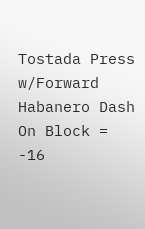Tostada Press w/Forward Habanero Dash On Block = -16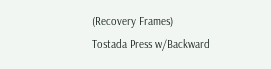(Recovery Frames)
Tostada Press w/Backward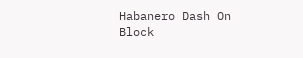Habanero Dash On Block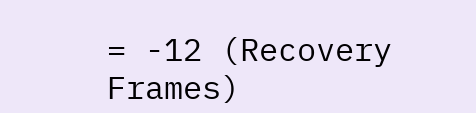= -12 (Recovery Frames)